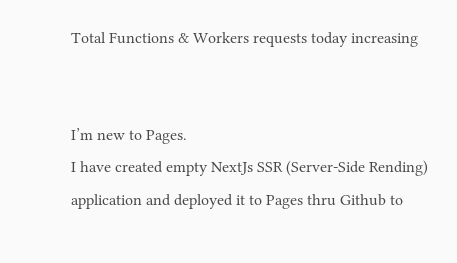Total Functions & Workers requests today increasing


I’m new to Pages.
I have created empty NextJs SSR (Server-Side Rending) application and deployed it to Pages thru Github to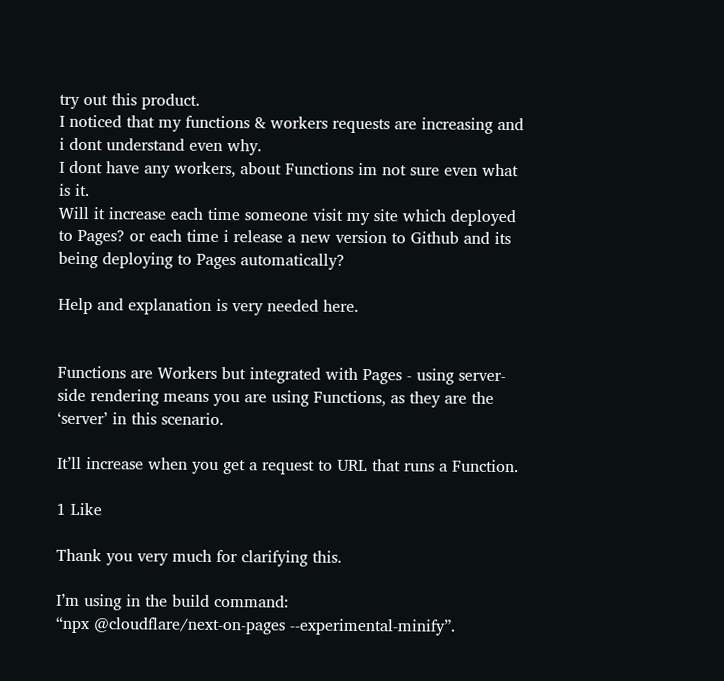try out this product.
I noticed that my functions & workers requests are increasing and i dont understand even why.
I dont have any workers, about Functions im not sure even what is it.
Will it increase each time someone visit my site which deployed to Pages? or each time i release a new version to Github and its being deploying to Pages automatically?

Help and explanation is very needed here.


Functions are Workers but integrated with Pages - using server-side rendering means you are using Functions, as they are the ‘server’ in this scenario.

It’ll increase when you get a request to URL that runs a Function.

1 Like

Thank you very much for clarifying this.

I’m using in the build command:
“npx @cloudflare/next-on-pages --experimental-minify”.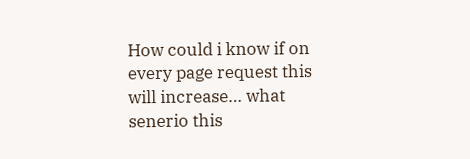How could i know if on every page request this will increase… what senerio this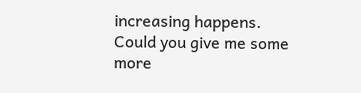increasing happens. Could you give me some more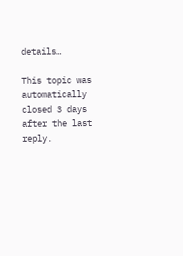details…

This topic was automatically closed 3 days after the last reply.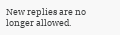New replies are no longer allowed.